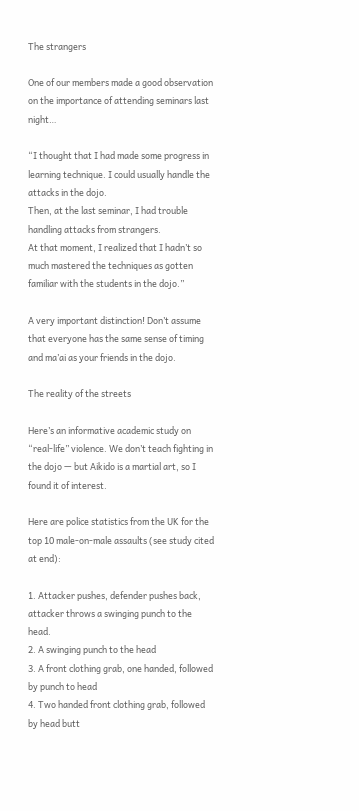The strangers

One of our members made a good observation on the importance of attending seminars last night…

“I thought that I had made some progress in learning technique. I could usually handle the attacks in the dojo.
Then, at the last seminar, I had trouble handling attacks from strangers.
At that moment, I realized that I hadn’t so much mastered the techniques as gotten familiar with the students in the dojo.”

A very important distinction! Don’t assume that everyone has the same sense of timing and ma’ai as your friends in the dojo.

The reality of the streets

Here’s an informative academic study on “real-life” violence. We don’t teach fighting in the dojo — but Aikido is a martial art, so I found it of interest.

Here are police statistics from the UK for the top 10 male-on-male assaults (see study cited at end):

1. Attacker pushes, defender pushes back, attacker throws a swinging punch to the head.
2. A swinging punch to the head
3. A front clothing grab, one handed, followed by punch to head
4. Two handed front clothing grab, followed by head butt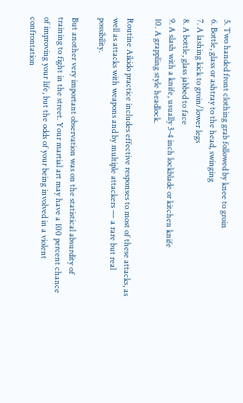5. Two handed front clothing grab followed by knee to groin
6. Bottle, glass or ashtray to the head, swinging
7. A lashing kick to groin/lower legs
8. A bottle, glass jabbed to face
9. A slash with a knife, usually 3-4 inch lockblade or kitchen knife
10. A grappling style headlock.

Routine Aikido practice includes effective responses to most of these attacks, as well as attacks with weapons and by multiple attackers — a rare but real possibility.

But another very important observation was on the statistical absurdity of training to fight in the street. Your martial art may have a 100 percent chance of improving your life, but the odds of your being involved in a violent confrontation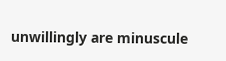unwillingly are minuscule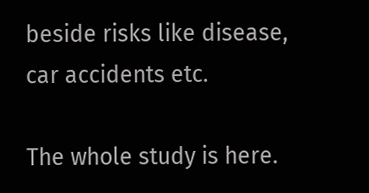beside risks like disease, car accidents etc.

The whole study is here.